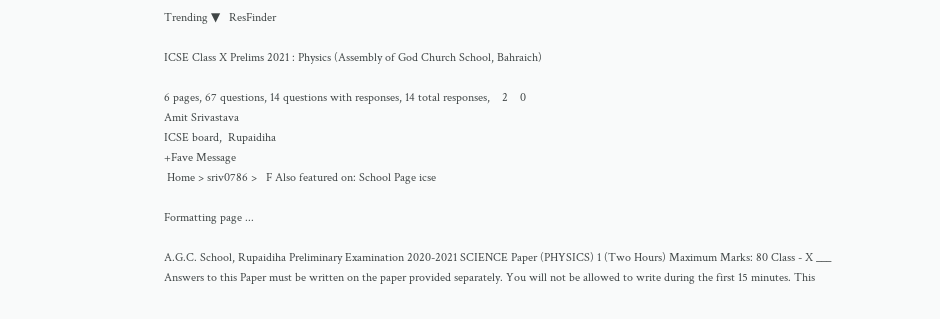Trending ▼   ResFinder

ICSE Class X Prelims 2021 : Physics (Assembly of God Church School, Bahraich)

6 pages, 67 questions, 14 questions with responses, 14 total responses,    2    0
Amit Srivastava
ICSE board,  Rupaidiha
+Fave Message
 Home > sriv0786 >   F Also featured on: School Page icse

Formatting page ...

A.G.C. School, Rupaidiha Preliminary Examination 2020-2021 SCIENCE Paper (PHYSICS) 1 (Two Hours) Maximum Marks: 80 Class - X ___ Answers to this Paper must be written on the paper provided separately. You will not be allowed to write during the first 15 minutes. This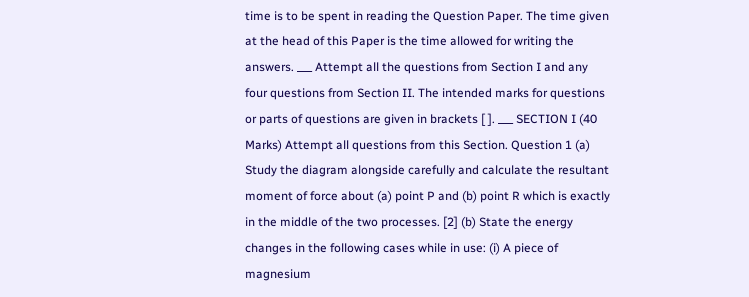time is to be spent in reading the Question Paper. The time given at the head of this Paper is the time allowed for writing the answers. ___ Attempt all the questions from Section I and any four questions from Section II. The intended marks for questions or parts of questions are given in brackets [ ]. ___ SECTION I (40 Marks) Attempt all questions from this Section. Question 1 (a) Study the diagram alongside carefully and calculate the resultant moment of force about (a) point P and (b) point R which is exactly in the middle of the two processes. [2] (b) State the energy changes in the following cases while in use: (i) A piece of magnesium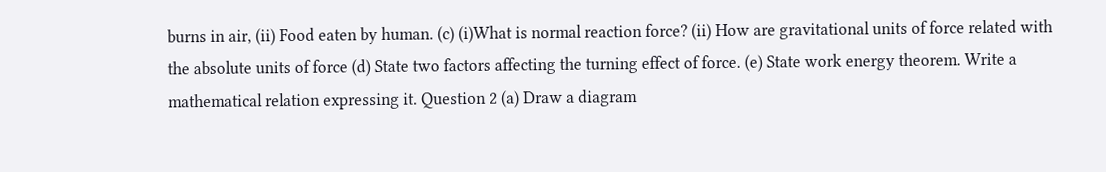burns in air, (ii) Food eaten by human. (c) (i)What is normal reaction force? (ii) How are gravitational units of force related with the absolute units of force (d) State two factors affecting the turning effect of force. (e) State work energy theorem. Write a mathematical relation expressing it. Question 2 (a) Draw a diagram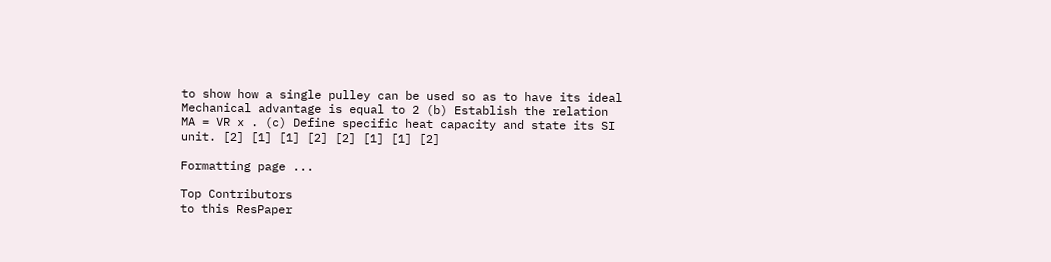to show how a single pulley can be used so as to have its ideal Mechanical advantage is equal to 2 (b) Establish the relation MA = VR x . (c) Define specific heat capacity and state its SI unit. [2] [1] [1] [2] [2] [1] [1] [2]

Formatting page ...

Top Contributors
to this ResPaper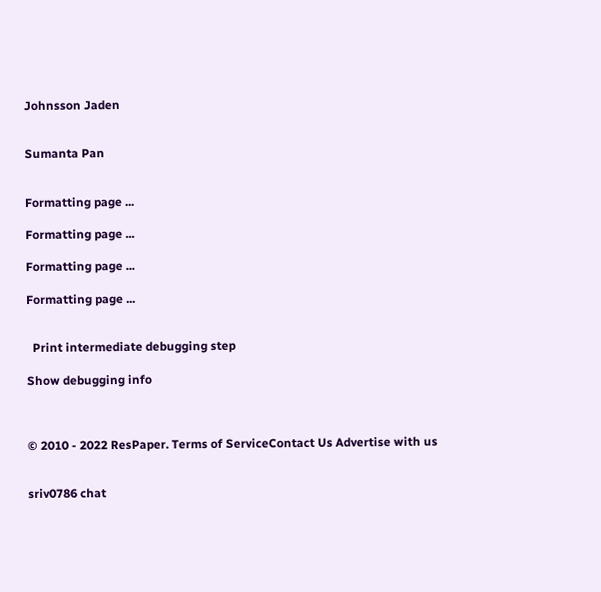Johnsson Jaden


Sumanta Pan


Formatting page ...

Formatting page ...

Formatting page ...

Formatting page ...


  Print intermediate debugging step

Show debugging info



© 2010 - 2022 ResPaper. Terms of ServiceContact Us Advertise with us


sriv0786 chat